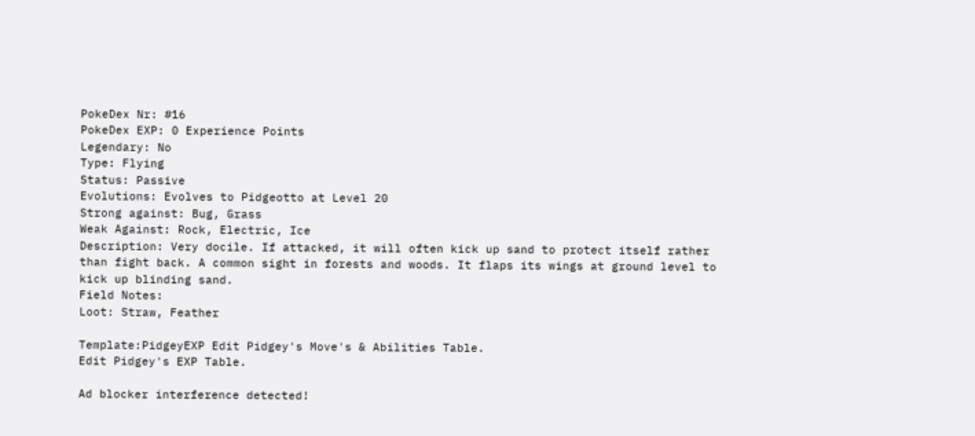PokeDex Nr: #16
PokeDex EXP: 0 Experience Points
Legendary: No
Type: Flying
Status: Passive
Evolutions: Evolves to Pidgeotto at Level 20
Strong against: Bug, Grass
Weak Against: Rock, Electric, Ice
Description: Very docile. If attacked, it will often kick up sand to protect itself rather than fight back. A common sight in forests and woods. It flaps its wings at ground level to kick up blinding sand.
Field Notes:
Loot: Straw, Feather

Template:PidgeyEXP Edit Pidgey's Move's & Abilities Table.
Edit Pidgey's EXP Table.

Ad blocker interference detected!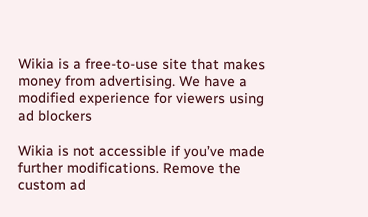Wikia is a free-to-use site that makes money from advertising. We have a modified experience for viewers using ad blockers

Wikia is not accessible if you’ve made further modifications. Remove the custom ad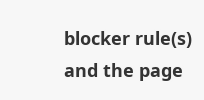blocker rule(s) and the page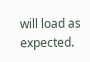will load as expected.